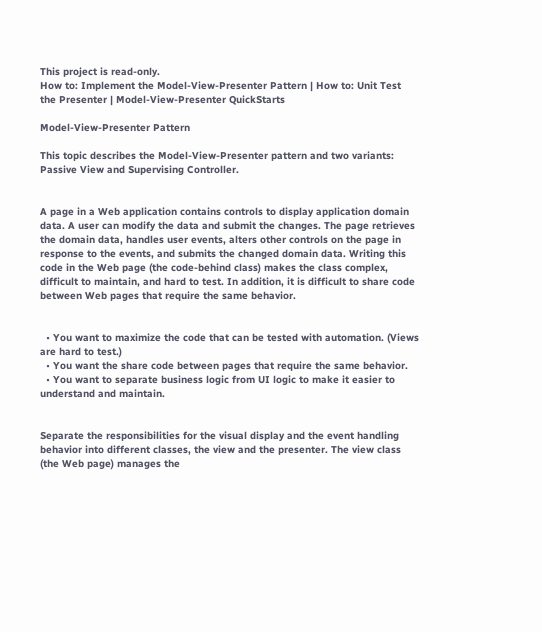This project is read-only.
How to: Implement the Model-View-Presenter Pattern | How to: Unit Test the Presenter | Model-View-Presenter QuickStarts

Model-View-Presenter Pattern

This topic describes the Model-View-Presenter pattern and two variants: Passive View and Supervising Controller.


A page in a Web application contains controls to display application domain data. A user can modify the data and submit the changes. The page retrieves the domain data, handles user events, alters other controls on the page in response to the events, and submits the changed domain data. Writing this code in the Web page (the code-behind class) makes the class complex, difficult to maintain, and hard to test. In addition, it is difficult to share code between Web pages that require the same behavior.


  • You want to maximize the code that can be tested with automation. (Views are hard to test.)
  • You want the share code between pages that require the same behavior.
  • You want to separate business logic from UI logic to make it easier to understand and maintain.


Separate the responsibilities for the visual display and the event handling behavior into different classes, the view and the presenter. The view class (the Web page) manages the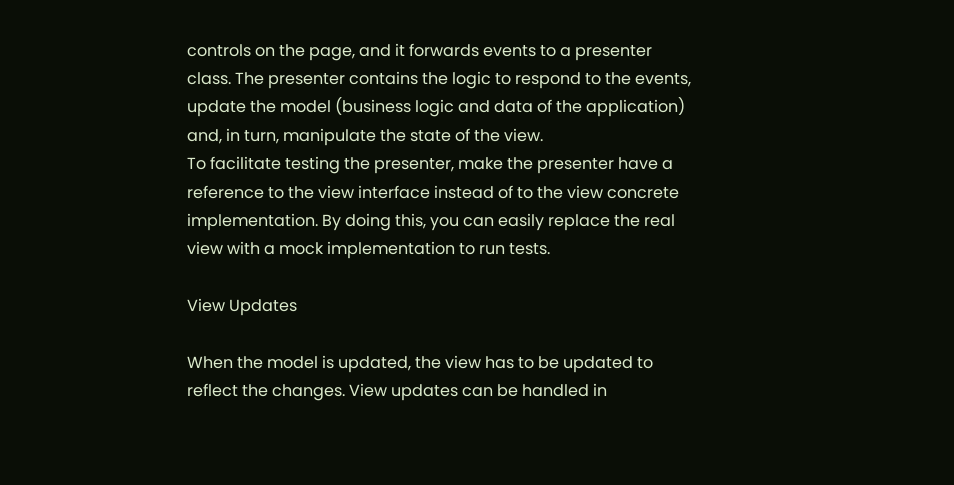controls on the page, and it forwards events to a presenter class. The presenter contains the logic to respond to the events, update the model (business logic and data of the application) and, in turn, manipulate the state of the view.
To facilitate testing the presenter, make the presenter have a reference to the view interface instead of to the view concrete implementation. By doing this, you can easily replace the real view with a mock implementation to run tests.

View Updates

When the model is updated, the view has to be updated to reflect the changes. View updates can be handled in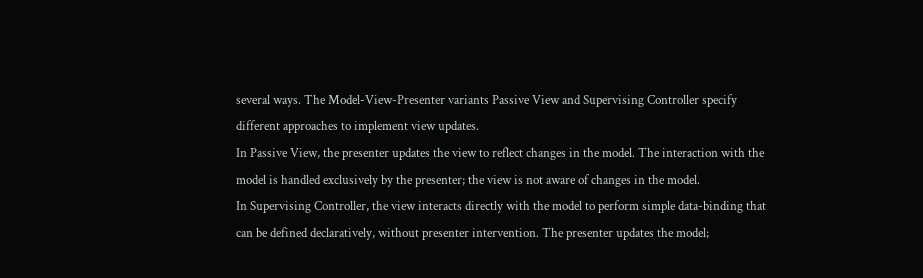several ways. The Model-View-Presenter variants Passive View and Supervising Controller specify different approaches to implement view updates.
In Passive View, the presenter updates the view to reflect changes in the model. The interaction with the model is handled exclusively by the presenter; the view is not aware of changes in the model.
In Supervising Controller, the view interacts directly with the model to perform simple data-binding that can be defined declaratively, without presenter intervention. The presenter updates the model;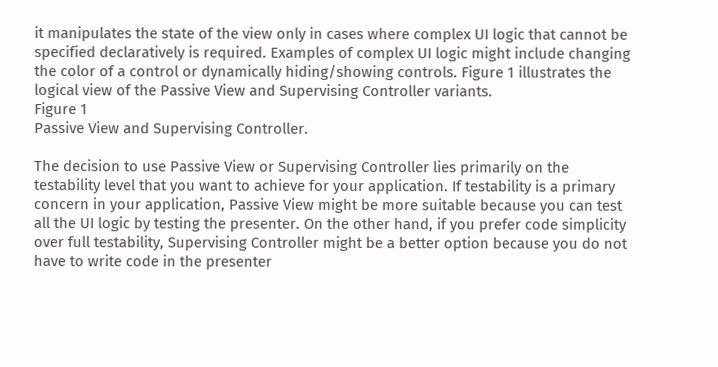it manipulates the state of the view only in cases where complex UI logic that cannot be specified declaratively is required. Examples of complex UI logic might include changing the color of a control or dynamically hiding/showing controls. Figure 1 illustrates the logical view of the Passive View and Supervising Controller variants.
Figure 1
Passive View and Supervising Controller.

The decision to use Passive View or Supervising Controller lies primarily on the testability level that you want to achieve for your application. If testability is a primary concern in your application, Passive View might be more suitable because you can test all the UI logic by testing the presenter. On the other hand, if you prefer code simplicity over full testability, Supervising Controller might be a better option because you do not have to write code in the presenter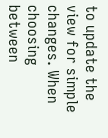to update the view for simple changes. When choosing between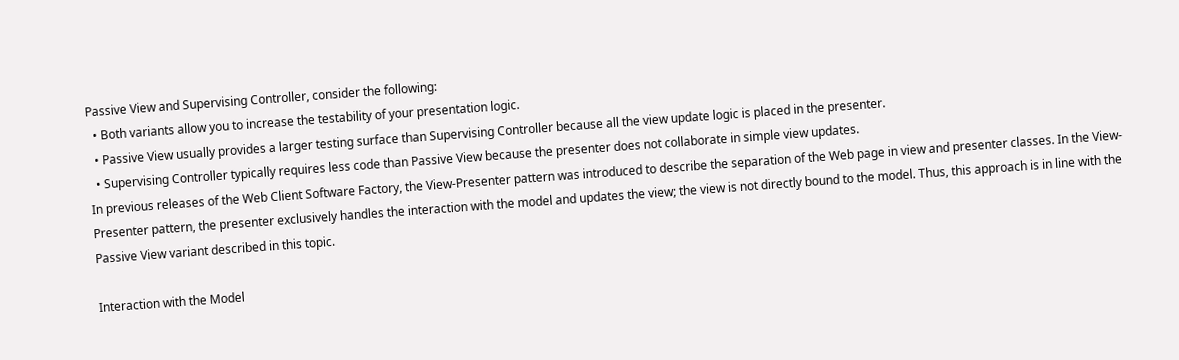Passive View and Supervising Controller, consider the following:
  • Both variants allow you to increase the testability of your presentation logic.
  • Passive View usually provides a larger testing surface than Supervising Controller because all the view update logic is placed in the presenter.
  • Supervising Controller typically requires less code than Passive View because the presenter does not collaborate in simple view updates.
In previous releases of the Web Client Software Factory, the View-Presenter pattern was introduced to describe the separation of the Web page in view and presenter classes. In the View-Presenter pattern, the presenter exclusively handles the interaction with the model and updates the view; the view is not directly bound to the model. Thus, this approach is in line with the Passive View variant described in this topic.

Interaction with the Model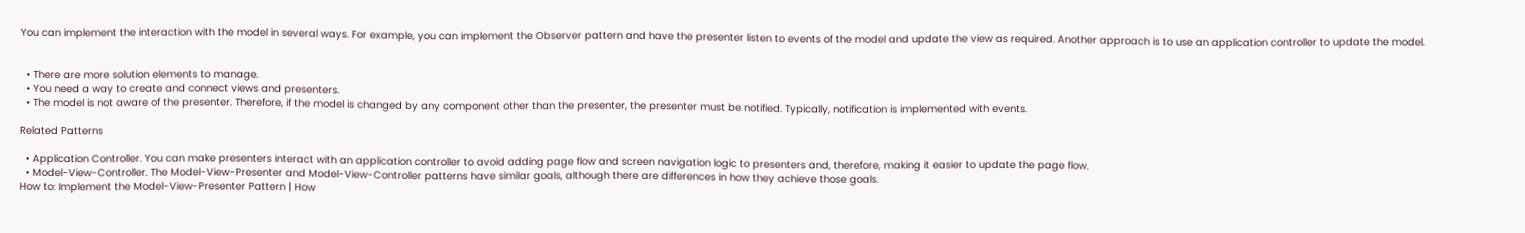You can implement the interaction with the model in several ways. For example, you can implement the Observer pattern and have the presenter listen to events of the model and update the view as required. Another approach is to use an application controller to update the model.


  • There are more solution elements to manage.
  • You need a way to create and connect views and presenters.
  • The model is not aware of the presenter. Therefore, if the model is changed by any component other than the presenter, the presenter must be notified. Typically, notification is implemented with events.

Related Patterns

  • Application Controller. You can make presenters interact with an application controller to avoid adding page flow and screen navigation logic to presenters and, therefore, making it easier to update the page flow.
  • Model-View-Controller. The Model-View-Presenter and Model-View-Controller patterns have similar goals, although there are differences in how they achieve those goals.
How to: Implement the Model-View-Presenter Pattern | How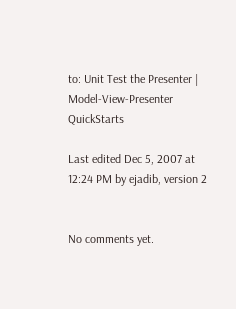to: Unit Test the Presenter | Model-View-Presenter QuickStarts

Last edited Dec 5, 2007 at 12:24 PM by ejadib, version 2


No comments yet.